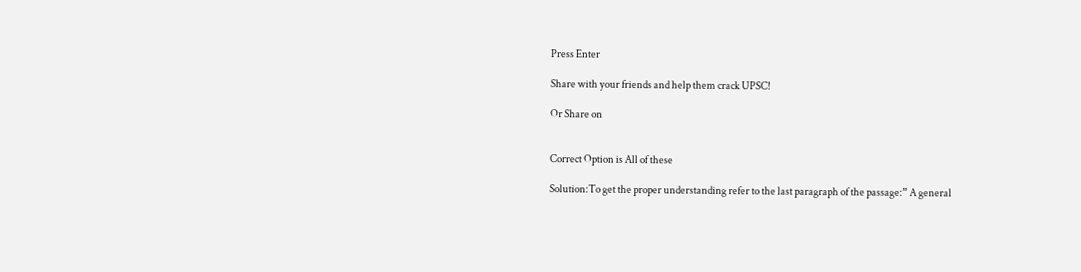Press Enter

Share with your friends and help them crack UPSC!

Or Share on


Correct Option is All of these

Solution:To get the proper understanding refer to the last paragraph of the passage:” A general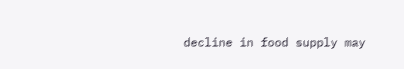decline in food supply may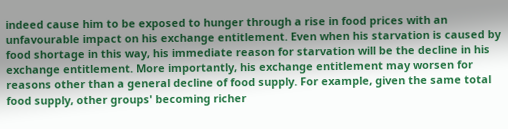indeed cause him to be exposed to hunger through a rise in food prices with an unfavourable impact on his exchange entitlement. Even when his starvation is caused by food shortage in this way, his immediate reason for starvation will be the decline in his exchange entitlement. More importantly, his exchange entitlement may worsen for reasons other than a general decline of food supply. For example, given the same total food supply, other groups' becoming richer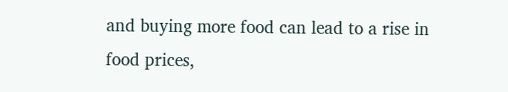and buying more food can lead to a rise in food prices,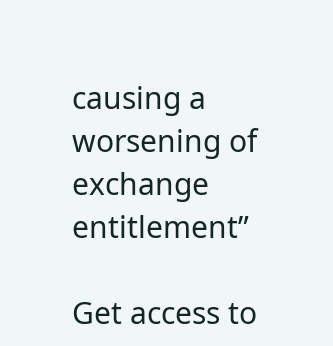causing a worsening of exchange entitlement”

Get access to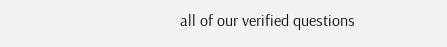all of our verified questions